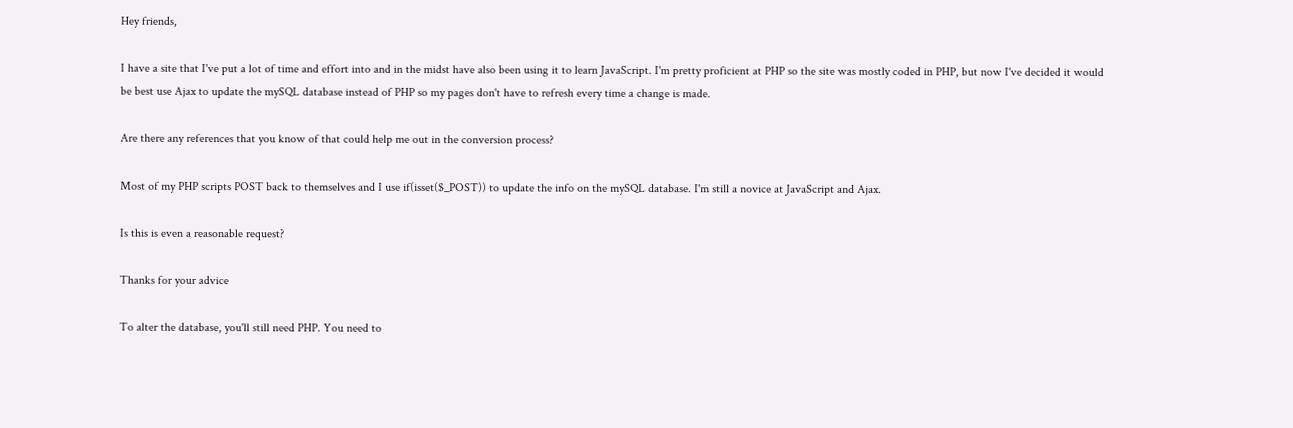Hey friends,

I have a site that I've put a lot of time and effort into and in the midst have also been using it to learn JavaScript. I'm pretty proficient at PHP so the site was mostly coded in PHP, but now I've decided it would be best use Ajax to update the mySQL database instead of PHP so my pages don't have to refresh every time a change is made.

Are there any references that you know of that could help me out in the conversion process?

Most of my PHP scripts POST back to themselves and I use if(isset($_POST)) to update the info on the mySQL database. I'm still a novice at JavaScript and Ajax.

Is this is even a reasonable request?

Thanks for your advice

To alter the database, you'll still need PHP. You need to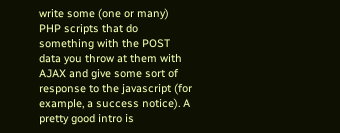write some (one or many) PHP scripts that do something with the POST data you throw at them with AJAX and give some sort of response to the javascript (for example, a success notice). A pretty good intro is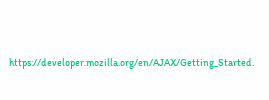https://developer.mozilla.org/en/AJAX/Getting_Started.